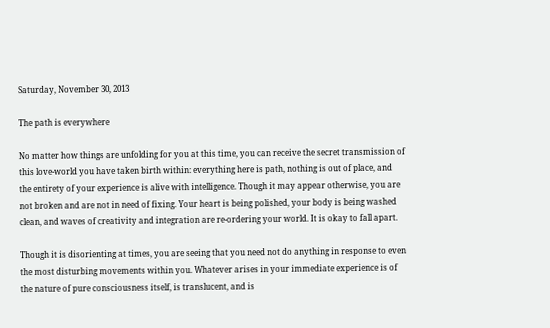Saturday, November 30, 2013

The path is everywhere

No matter how things are unfolding for you at this time, you can receive the secret transmission of this love-world you have taken birth within: everything here is path, nothing is out of place, and the entirety of your experience is alive with intelligence. Though it may appear otherwise, you are not broken and are not in need of fixing. Your heart is being polished, your body is being washed clean, and waves of creativity and integration are re-ordering your world. It is okay to fall apart.

Though it is disorienting at times, you are seeing that you need not do anything in response to even the most disturbing movements within you. Whatever arises in your immediate experience is of the nature of pure consciousness itself, is translucent, and is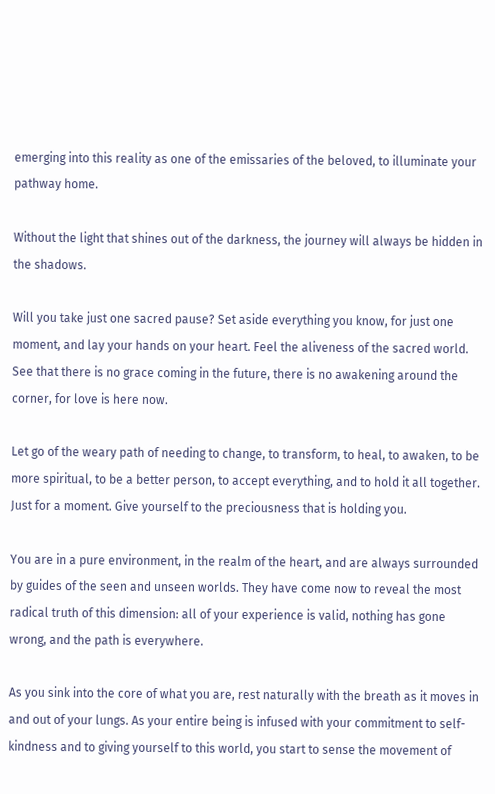emerging into this reality as one of the emissaries of the beloved, to illuminate your pathway home.

Without the light that shines out of the darkness, the journey will always be hidden in the shadows.

Will you take just one sacred pause? Set aside everything you know, for just one moment, and lay your hands on your heart. Feel the aliveness of the sacred world. See that there is no grace coming in the future, there is no awakening around the corner, for love is here now.

Let go of the weary path of needing to change, to transform, to heal, to awaken, to be more spiritual, to be a better person, to accept everything, and to hold it all together. Just for a moment. Give yourself to the preciousness that is holding you.

You are in a pure environment, in the realm of the heart, and are always surrounded by guides of the seen and unseen worlds. They have come now to reveal the most radical truth of this dimension: all of your experience is valid, nothing has gone wrong, and the path is everywhere.

As you sink into the core of what you are, rest naturally with the breath as it moves in and out of your lungs. As your entire being is infused with your commitment to self-kindness and to giving yourself to this world, you start to sense the movement of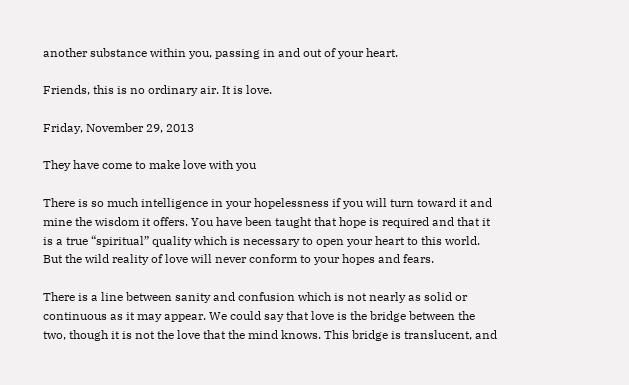another substance within you, passing in and out of your heart.

Friends, this is no ordinary air. It is love.

Friday, November 29, 2013

They have come to make love with you

There is so much intelligence in your hopelessness if you will turn toward it and mine the wisdom it offers. You have been taught that hope is required and that it is a true “spiritual” quality which is necessary to open your heart to this world. But the wild reality of love will never conform to your hopes and fears.

There is a line between sanity and confusion which is not nearly as solid or continuous as it may appear. We could say that love is the bridge between the two, though it is not the love that the mind knows. This bridge is translucent, and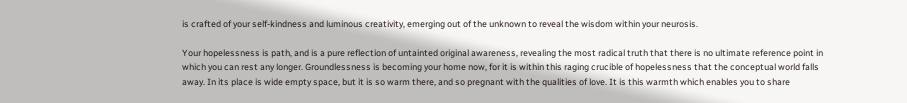is crafted of your self-kindness and luminous creativity, emerging out of the unknown to reveal the wisdom within your neurosis.

Your hopelessness is path, and is a pure reflection of untainted original awareness, revealing the most radical truth that there is no ultimate reference point in which you can rest any longer. Groundlessness is becoming your home now, for it is within this raging crucible of hopelessness that the conceptual world falls away. In its place is wide empty space, but it is so warm there, and so pregnant with the qualities of love. It is this warmth which enables you to share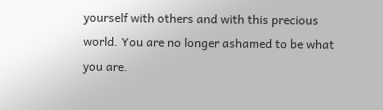yourself with others and with this precious world. You are no longer ashamed to be what you are.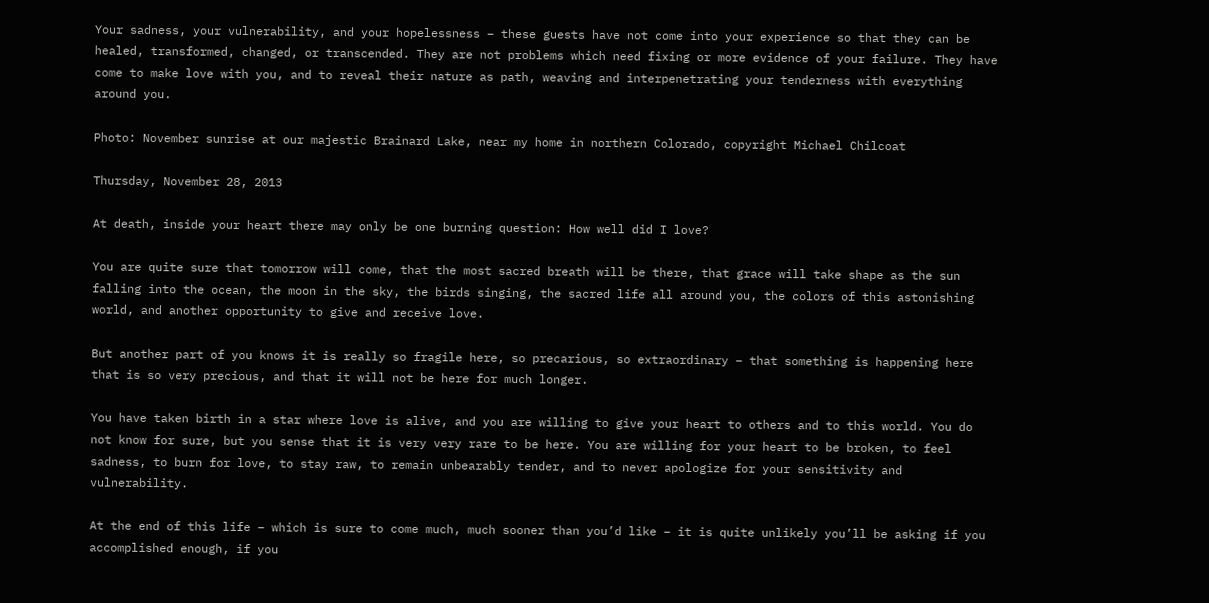Your sadness, your vulnerability, and your hopelessness – these guests have not come into your experience so that they can be healed, transformed, changed, or transcended. They are not problems which need fixing or more evidence of your failure. They have come to make love with you, and to reveal their nature as path, weaving and interpenetrating your tenderness with everything around you.

Photo: November sunrise at our majestic Brainard Lake, near my home in northern Colorado, copyright Michael Chilcoat

Thursday, November 28, 2013

At death, inside your heart there may only be one burning question: How well did I love?

You are quite sure that tomorrow will come, that the most sacred breath will be there, that grace will take shape as the sun falling into the ocean, the moon in the sky, the birds singing, the sacred life all around you, the colors of this astonishing world, and another opportunity to give and receive love.

But another part of you knows it is really so fragile here, so precarious, so extraordinary – that something is happening here that is so very precious, and that it will not be here for much longer.

You have taken birth in a star where love is alive, and you are willing to give your heart to others and to this world. You do not know for sure, but you sense that it is very very rare to be here. You are willing for your heart to be broken, to feel sadness, to burn for love, to stay raw, to remain unbearably tender, and to never apologize for your sensitivity and vulnerability.

At the end of this life – which is sure to come much, much sooner than you’d like – it is quite unlikely you’ll be asking if you accomplished enough, if you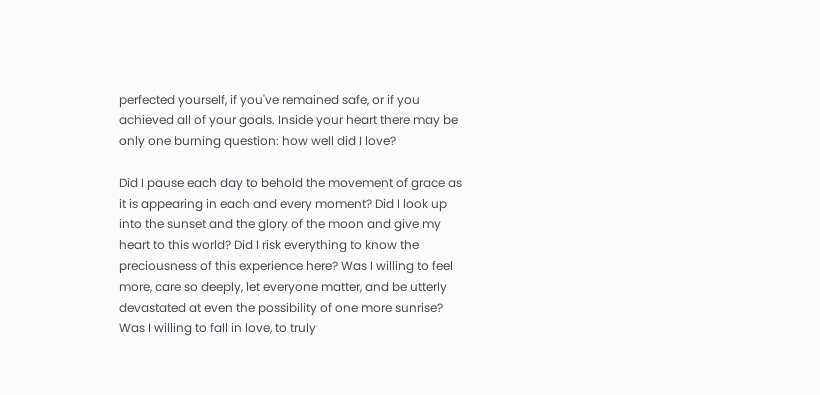perfected yourself, if you've remained safe, or if you achieved all of your goals. Inside your heart there may be only one burning question: how well did I love?

Did I pause each day to behold the movement of grace as it is appearing in each and every moment? Did I look up into the sunset and the glory of the moon and give my heart to this world? Did I risk everything to know the preciousness of this experience here? Was I willing to feel more, care so deeply, let everyone matter, and be utterly devastated at even the possibility of one more sunrise? Was I willing to fall in love, to truly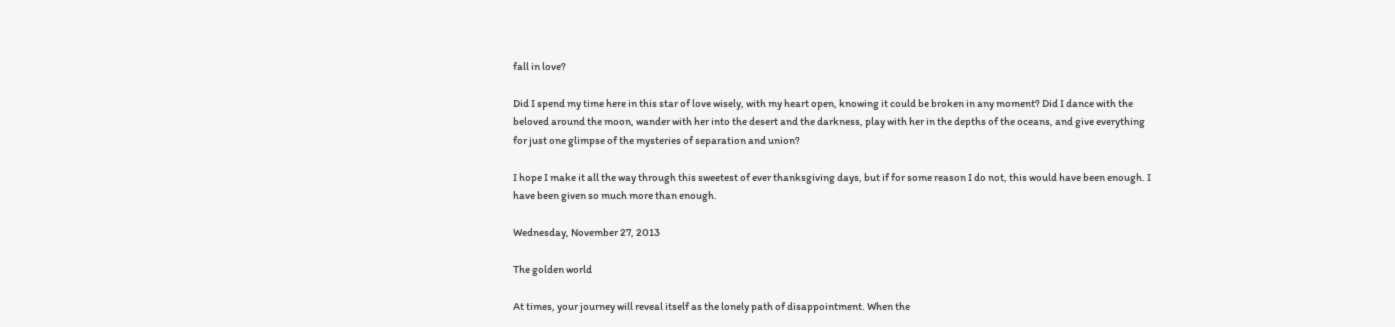fall in love?

Did I spend my time here in this star of love wisely, with my heart open, knowing it could be broken in any moment? Did I dance with the beloved around the moon, wander with her into the desert and the darkness, play with her in the depths of the oceans, and give everything for just one glimpse of the mysteries of separation and union?

I hope I make it all the way through this sweetest of ever thanksgiving days, but if for some reason I do not, this would have been enough. I have been given so much more than enough.

Wednesday, November 27, 2013

The golden world

At times, your journey will reveal itself as the lonely path of disappointment. When the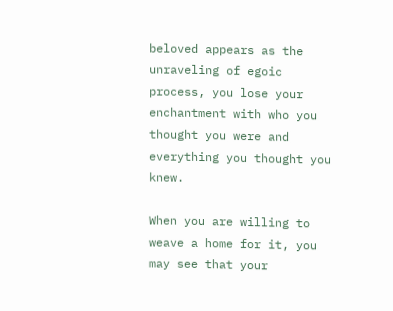beloved appears as the unraveling of egoic process, you lose your enchantment with who you thought you were and everything you thought you knew.

When you are willing to weave a home for it, you may see that your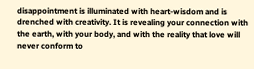disappointment is illuminated with heart-wisdom and is drenched with creativity. It is revealing your connection with the earth, with your body, and with the reality that love will never conform to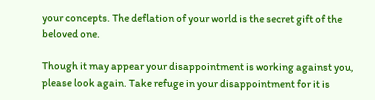your concepts. The deflation of your world is the secret gift of the beloved one.

Though it may appear your disappointment is working against you, please look again. Take refuge in your disappointment for it is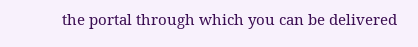the portal through which you can be delivered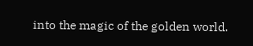into the magic of the golden world.